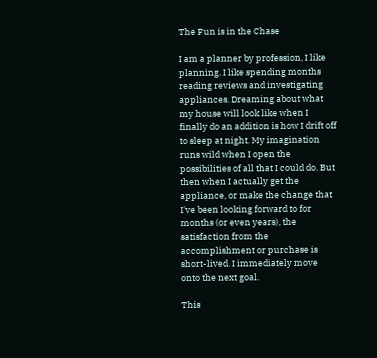The Fun is in the Chase

I am a planner by profession, I like planning. I like spending months reading reviews and investigating appliances. Dreaming about what my house will look like when I finally do an addition is how I drift off to sleep at night. My imagination runs wild when I open the possibilities of all that I could do. But then when I actually get the appliance, or make the change that I've been looking forward to for months (or even years), the satisfaction from the accomplishment or purchase is short-lived. I immediately move onto the next goal.

This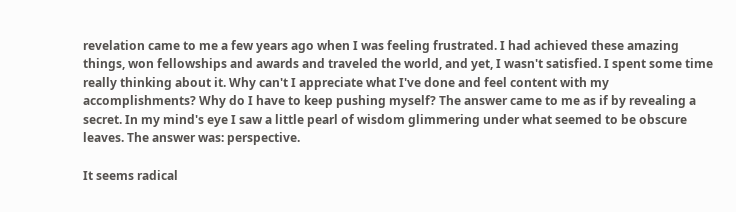revelation came to me a few years ago when I was feeling frustrated. I had achieved these amazing things, won fellowships and awards and traveled the world, and yet, I wasn't satisfied. I spent some time really thinking about it. Why can't I appreciate what I've done and feel content with my accomplishments? Why do I have to keep pushing myself? The answer came to me as if by revealing a secret. In my mind's eye I saw a little pearl of wisdom glimmering under what seemed to be obscure leaves. The answer was: perspective.

It seems radical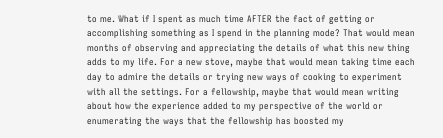to me. What if I spent as much time AFTER the fact of getting or accomplishing something as I spend in the planning mode? That would mean months of observing and appreciating the details of what this new thing adds to my life. For a new stove, maybe that would mean taking time each day to admire the details or trying new ways of cooking to experiment with all the settings. For a fellowship, maybe that would mean writing about how the experience added to my perspective of the world or enumerating the ways that the fellowship has boosted my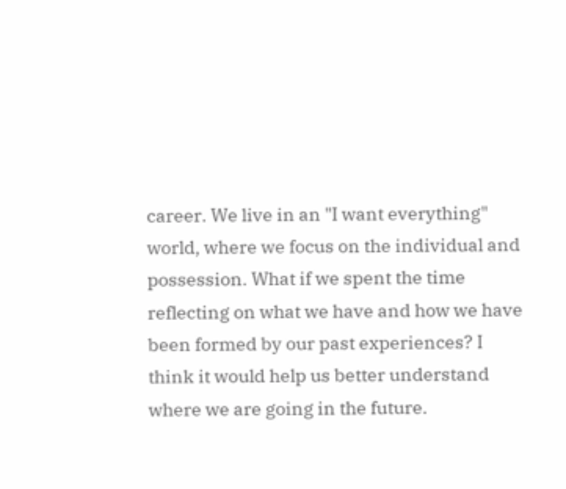career. We live in an "I want everything" world, where we focus on the individual and possession. What if we spent the time reflecting on what we have and how we have been formed by our past experiences? I think it would help us better understand where we are going in the future.